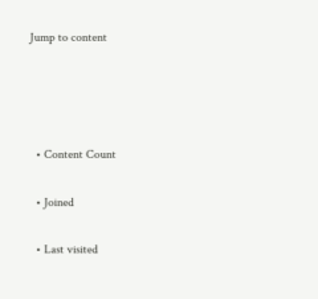Jump to content




  • Content Count

  • Joined

  • Last visited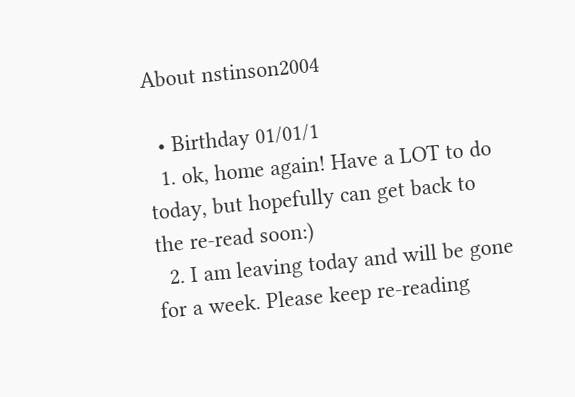About nstinson2004

  • Birthday 01/01/1
  1. ok, home again! Have a LOT to do today, but hopefully can get back to the re-read soon:)
  2. I am leaving today and will be gone for a week. Please keep re-reading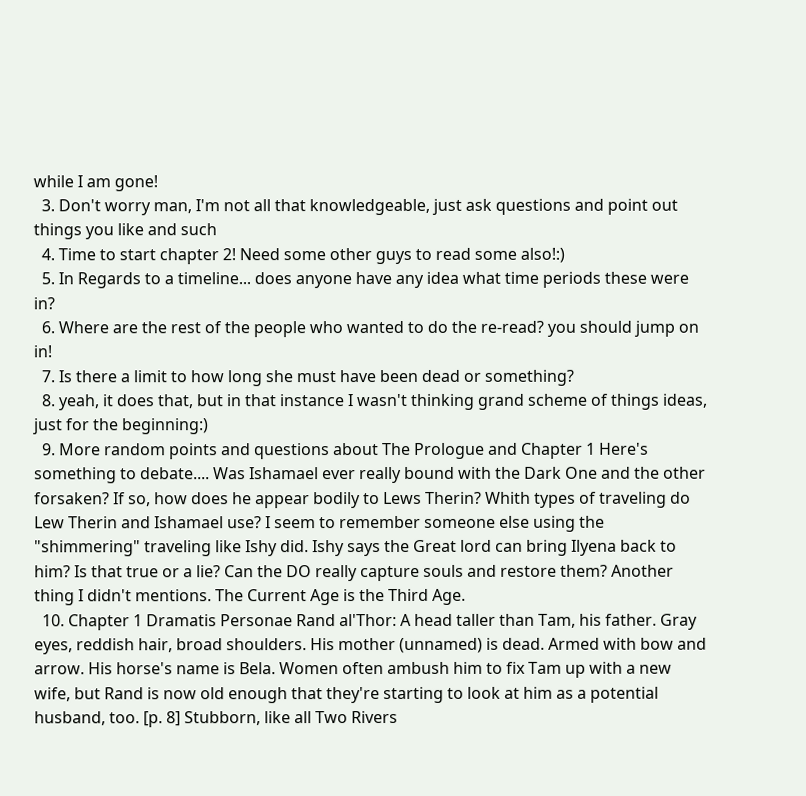while I am gone!
  3. Don't worry man, I'm not all that knowledgeable, just ask questions and point out things you like and such
  4. Time to start chapter 2! Need some other guys to read some also!:)
  5. In Regards to a timeline... does anyone have any idea what time periods these were in?
  6. Where are the rest of the people who wanted to do the re-read? you should jump on in!
  7. Is there a limit to how long she must have been dead or something?
  8. yeah, it does that, but in that instance I wasn't thinking grand scheme of things ideas, just for the beginning:)
  9. More random points and questions about The Prologue and Chapter 1 Here's something to debate.... Was Ishamael ever really bound with the Dark One and the other forsaken? If so, how does he appear bodily to Lews Therin? Whith types of traveling do Lew Therin and Ishamael use? I seem to remember someone else using the "shimmering" traveling like Ishy did. Ishy says the Great lord can bring Ilyena back to him? Is that true or a lie? Can the DO really capture souls and restore them? Another thing I didn't mentions. The Current Age is the Third Age.
  10. Chapter 1 Dramatis Personae Rand al'Thor: A head taller than Tam, his father. Gray eyes, reddish hair, broad shoulders. His mother (unnamed) is dead. Armed with bow and arrow. His horse's name is Bela. Women often ambush him to fix Tam up with a new wife, but Rand is now old enough that they're starting to look at him as a potential husband, too. [p. 8] Stubborn, like all Two Rivers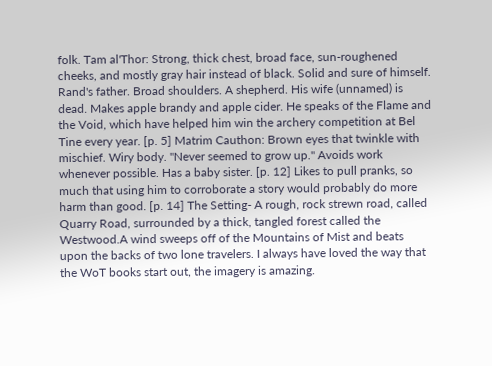folk. Tam al'Thor: Strong, thick chest, broad face, sun-roughened cheeks, and mostly gray hair instead of black. Solid and sure of himself. Rand's father. Broad shoulders. A shepherd. His wife (unnamed) is dead. Makes apple brandy and apple cider. He speaks of the Flame and the Void, which have helped him win the archery competition at Bel Tine every year. [p. 5] Matrim Cauthon: Brown eyes that twinkle with mischief. Wiry body. "Never seemed to grow up." Avoids work whenever possible. Has a baby sister. [p. 12] Likes to pull pranks, so much that using him to corroborate a story would probably do more harm than good. [p. 14] The Setting- A rough, rock strewn road, called Quarry Road, surrounded by a thick, tangled forest called the Westwood.A wind sweeps off of the Mountains of Mist and beats upon the backs of two lone travelers. I always have loved the way that the WoT books start out, the imagery is amazing.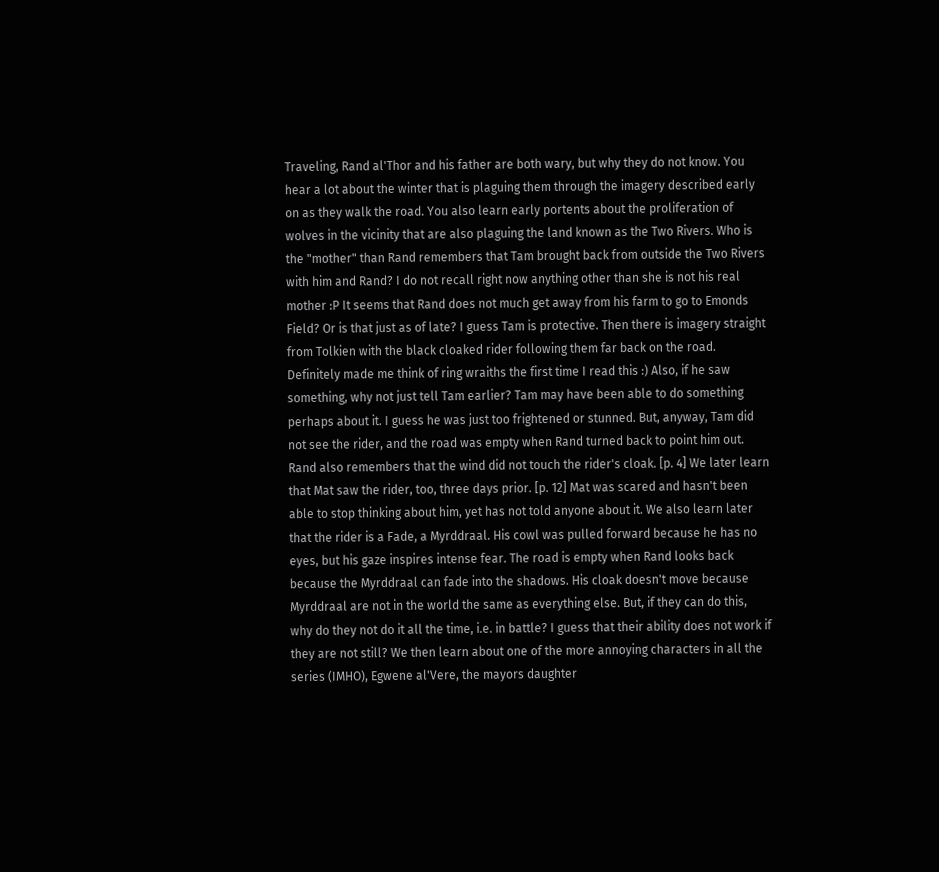Traveling, Rand al'Thor and his father are both wary, but why they do not know. You hear a lot about the winter that is plaguing them through the imagery described early on as they walk the road. You also learn early portents about the proliferation of wolves in the vicinity that are also plaguing the land known as the Two Rivers. Who is the "mother" than Rand remembers that Tam brought back from outside the Two Rivers with him and Rand? I do not recall right now anything other than she is not his real mother :P It seems that Rand does not much get away from his farm to go to Emonds Field? Or is that just as of late? I guess Tam is protective. Then there is imagery straight from Tolkien with the black cloaked rider following them far back on the road. Definitely made me think of ring wraiths the first time I read this :) Also, if he saw something, why not just tell Tam earlier? Tam may have been able to do something perhaps about it. I guess he was just too frightened or stunned. But, anyway, Tam did not see the rider, and the road was empty when Rand turned back to point him out. Rand also remembers that the wind did not touch the rider's cloak. [p. 4] We later learn that Mat saw the rider, too, three days prior. [p. 12] Mat was scared and hasn't been able to stop thinking about him, yet has not told anyone about it. We also learn later that the rider is a Fade, a Myrddraal. His cowl was pulled forward because he has no eyes, but his gaze inspires intense fear. The road is empty when Rand looks back because the Myrddraal can fade into the shadows. His cloak doesn't move because Myrddraal are not in the world the same as everything else. But, if they can do this, why do they not do it all the time, i.e. in battle? I guess that their ability does not work if they are not still? We then learn about one of the more annoying characters in all the series (IMHO), Egwene al'Vere, the mayors daughter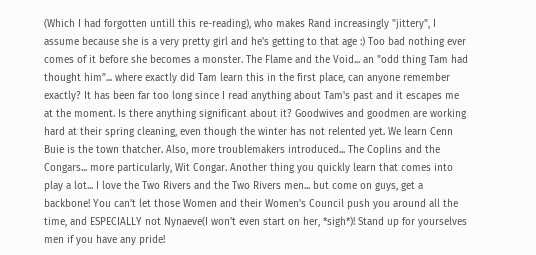(Which I had forgotten untill this re-reading), who makes Rand increasingly "jittery", I assume because she is a very pretty girl and he's getting to that age :) Too bad nothing ever comes of it before she becomes a monster. The Flame and the Void... an "odd thing Tam had thought him"... where exactly did Tam learn this in the first place, can anyone remember exactly? It has been far too long since I read anything about Tam's past and it escapes me at the moment. Is there anything significant about it? Goodwives and goodmen are working hard at their spring cleaning, even though the winter has not relented yet. We learn Cenn Buie is the town thatcher. Also, more troublemakers introduced... The Coplins and the Congars... more particularly, Wit Congar. Another thing you quickly learn that comes into play a lot... I love the Two Rivers and the Two Rivers men... but come on guys, get a backbone! You can't let those Women and their Women's Council push you around all the time, and ESPECIALLY not Nynaeve(I won't even start on her, *sigh*)! Stand up for yourselves men if you have any pride!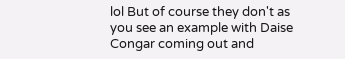lol But of course they don't as you see an example with Daise Congar coming out and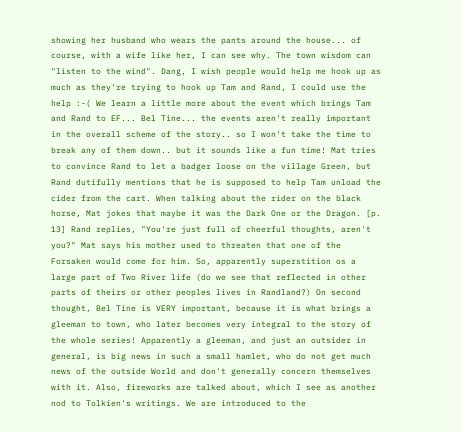showing her husband who wears the pants around the house... of course, with a wife like her, I can see why. The town wisdom can "listen to the wind". Dang, I wish people would help me hook up as much as they're trying to hook up Tam and Rand, I could use the help :-( We learn a little more about the event which brings Tam and Rand to EF... Bel Tine... the events aren't really important in the overall scheme of the story.. so I won't take the time to break any of them down.. but it sounds like a fun time! Mat tries to convince Rand to let a badger loose on the village Green, but Rand dutifully mentions that he is supposed to help Tam unload the cider from the cart. When talking about the rider on the black horse, Mat jokes that maybe it was the Dark One or the Dragon. [p. 13] Rand replies, "You're just full of cheerful thoughts, aren't you?" Mat says his mother used to threaten that one of the Forsaken would come for him. So, apparently superstition os a large part of Two River life (do we see that reflected in other parts of theirs or other peoples lives in Randland?) On second thought, Bel Tine is VERY important, because it is what brings a gleeman to town, who later becomes very integral to the story of the whole series! Apparently a gleeman, and just an outsider in general, is big news in such a small hamlet, who do not get much news of the outside World and don't generally concern themselves with it. Also, fireworks are talked about, which I see as another nod to Tolkien's writings. We are introduced to the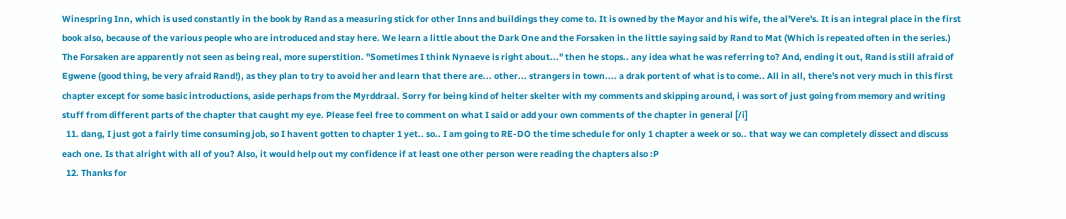Winespring Inn, which is used constantly in the book by Rand as a measuring stick for other Inns and buildings they come to. It is owned by the Mayor and his wife, the al'Vere's. It is an integral place in the first book also, because of the various people who are introduced and stay here. We learn a little about the Dark One and the Forsaken in the little saying said by Rand to Mat (Which is repeated often in the series.) The Forsaken are apparently not seen as being real, more superstition. "Sometimes I think Nynaeve is right about..." then he stops.. any idea what he was referring to? And, ending it out, Rand is still afraid of Egwene (good thing, be very afraid Rand!), as they plan to try to avoid her and learn that there are... other... strangers in town.... a drak portent of what is to come.. All in all, there's not very much in this first chapter except for some basic introductions, aside perhaps from the Myrddraal. Sorry for being kind of helter skelter with my comments and skipping around, i was sort of just going from memory and writing stuff from different parts of the chapter that caught my eye. Please feel free to comment on what I said or add your own comments of the chapter in general [/i]
  11. dang, I just got a fairly time consuming job, so I havent gotten to chapter 1 yet.. so.. I am going to RE-DO the time schedule for only 1 chapter a week or so.. that way we can completely dissect and discuss each one. Is that alright with all of you? Also, it would help out my confidence if at least one other person were reading the chapters also :P
  12. Thanks for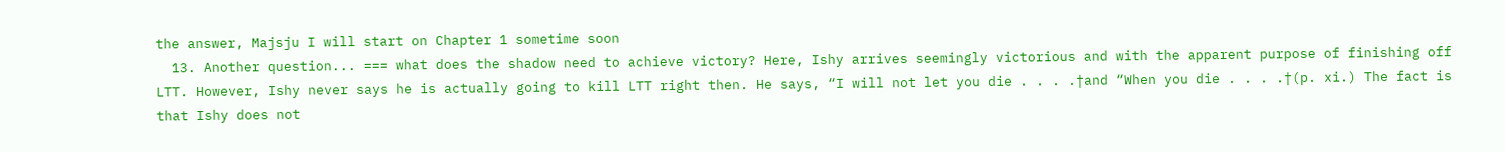the answer, Majsju I will start on Chapter 1 sometime soon
  13. Another question... === what does the shadow need to achieve victory? Here, Ishy arrives seemingly victorious and with the apparent purpose of finishing off LTT. However, Ishy never says he is actually going to kill LTT right then. He says, “I will not let you die . . . .†and “When you die . . . .†(p. xi.) The fact is that Ishy does not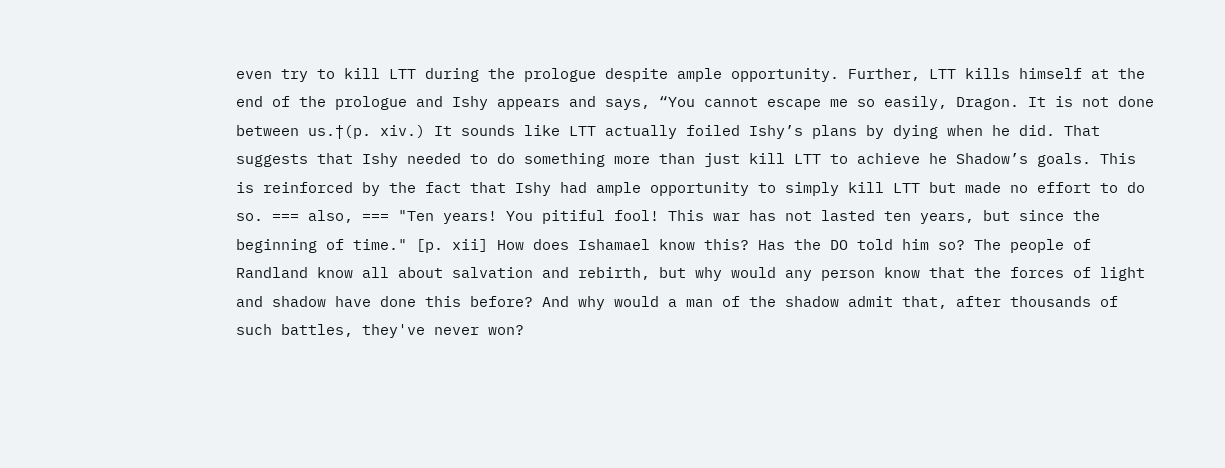even try to kill LTT during the prologue despite ample opportunity. Further, LTT kills himself at the end of the prologue and Ishy appears and says, “You cannot escape me so easily, Dragon. It is not done between us.†(p. xiv.) It sounds like LTT actually foiled Ishy’s plans by dying when he did. That suggests that Ishy needed to do something more than just kill LTT to achieve he Shadow’s goals. This is reinforced by the fact that Ishy had ample opportunity to simply kill LTT but made no effort to do so. === also, === "Ten years! You pitiful fool! This war has not lasted ten years, but since the beginning of time." [p. xii] How does Ishamael know this? Has the DO told him so? The people of Randland know all about salvation and rebirth, but why would any person know that the forces of light and shadow have done this before? And why would a man of the shadow admit that, after thousands of such battles, they've never won?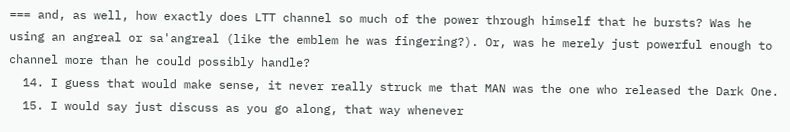=== and, as well, how exactly does LTT channel so much of the power through himself that he bursts? Was he using an angreal or sa'angreal (like the emblem he was fingering?). Or, was he merely just powerful enough to channel more than he could possibly handle?
  14. I guess that would make sense, it never really struck me that MAN was the one who released the Dark One.
  15. I would say just discuss as you go along, that way whenever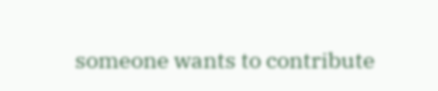someone wants to contribute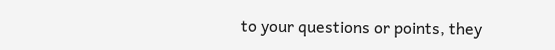to your questions or points, they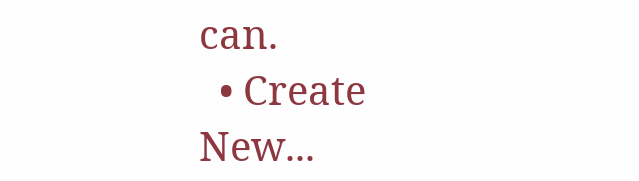can.
  • Create New...